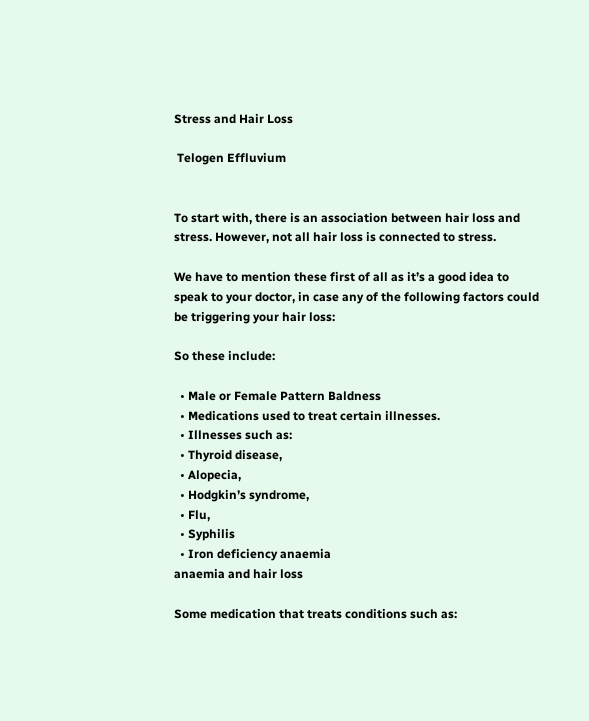Stress and Hair Loss

 Telogen Effluvium


To start with, there is an association between hair loss and stress. However, not all hair loss is connected to stress.

We have to mention these first of all as it’s a good idea to speak to your doctor, in case any of the following factors could be triggering your hair loss:

So these include:

  • Male or Female Pattern Baldness
  • Medications used to treat certain illnesses.
  • Illnesses such as:
  • Thyroid disease,
  • Alopecia,
  • Hodgkin’s syndrome,
  • Flu,
  • Syphilis
  • Iron deficiency anaemia
anaemia and hair loss

Some medication that treats conditions such as: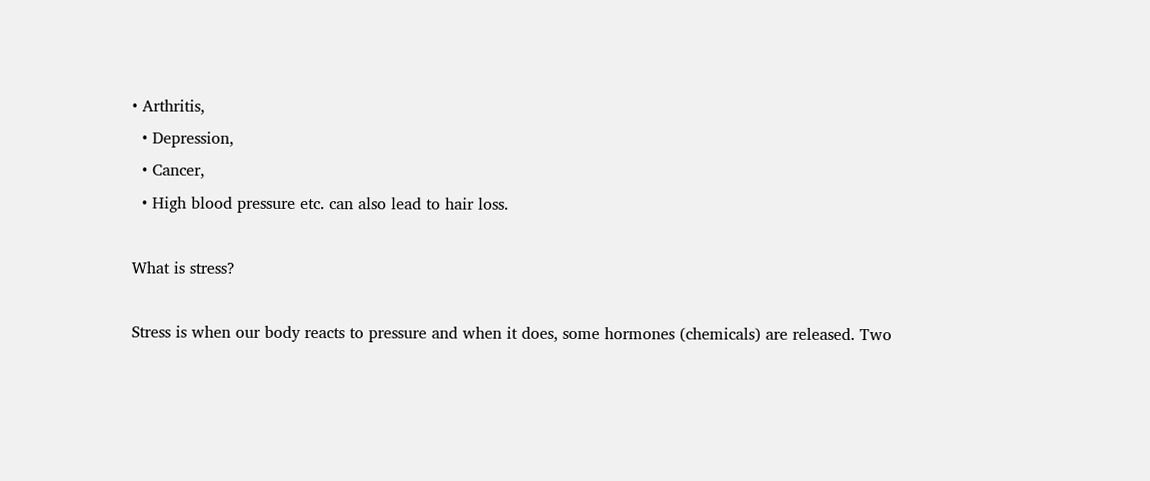• Arthritis,
  • Depression,
  • Cancer,
  • High blood pressure etc. can also lead to hair loss.

What is stress?

Stress is when our body reacts to pressure and when it does, some hormones (chemicals) are released. Two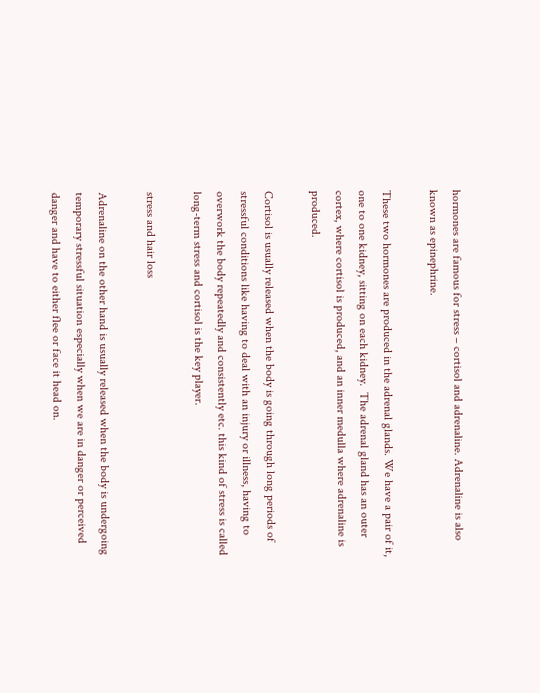hormones are famous for stress – cortisol and adrenaline. Adrenaline is also known as epinephrine.

These two hormones are produced in the adrenal glands. We have a pair of it, one to one kidney, sitting on each kidney.  The adrenal gland has an outer cortex, where cortisol is produced, and an inner medulla where adrenaline is produced.

Cortisol is usually released when the body is going through long periods of stressful conditions like having to deal with an injury or illness, having to overwork the body repeatedly and consistently etc. this kind of stress is called long-term stress and cortisol is the key player.

stress and hair loss

Adrenaline on the other hand is usually released when the body is undergoing temporary stressful situation especially when we are in danger or perceived danger and have to either flee or face it head on.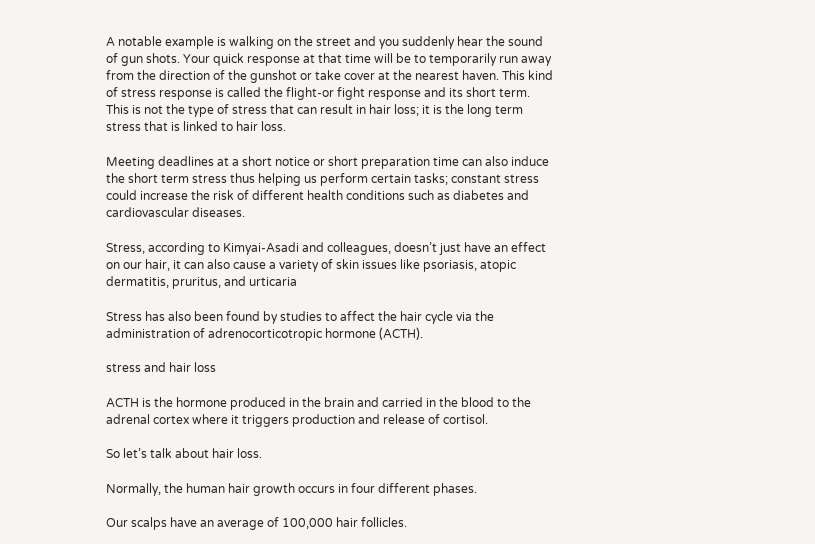A notable example is walking on the street and you suddenly hear the sound of gun shots. Your quick response at that time will be to temporarily run away from the direction of the gunshot or take cover at the nearest haven. This kind of stress response is called the flight-or fight response and its short term. This is not the type of stress that can result in hair loss; it is the long term stress that is linked to hair loss.

Meeting deadlines at a short notice or short preparation time can also induce the short term stress thus helping us perform certain tasks; constant stress could increase the risk of different health conditions such as diabetes and cardiovascular diseases.

Stress, according to Kimyai-Asadi and colleagues, doesn’t just have an effect on our hair, it can also cause a variety of skin issues like psoriasis, atopic dermatitis, pruritus, and urticaria

Stress has also been found by studies to affect the hair cycle via the administration of adrenocorticotropic hormone (ACTH).

stress and hair loss

ACTH is the hormone produced in the brain and carried in the blood to the adrenal cortex where it triggers production and release of cortisol.

So let’s talk about hair loss.

Normally, the human hair growth occurs in four different phases.

Our scalps have an average of 100,000 hair follicles.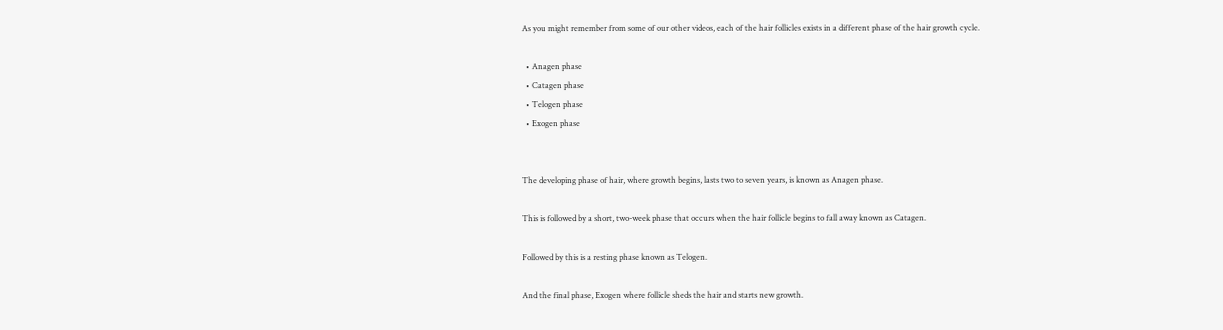As you might remember from some of our other videos, each of the hair follicles exists in a different phase of the hair growth cycle.

  • Anagen phase
  • Catagen phase
  • Telogen phase
  • Exogen phase


The developing phase of hair, where growth begins, lasts two to seven years, is known as Anagen phase.

This is followed by a short, two-week phase that occurs when the hair follicle begins to fall away known as Catagen.

Followed by this is a resting phase known as Telogen.

And the final phase, Exogen where follicle sheds the hair and starts new growth.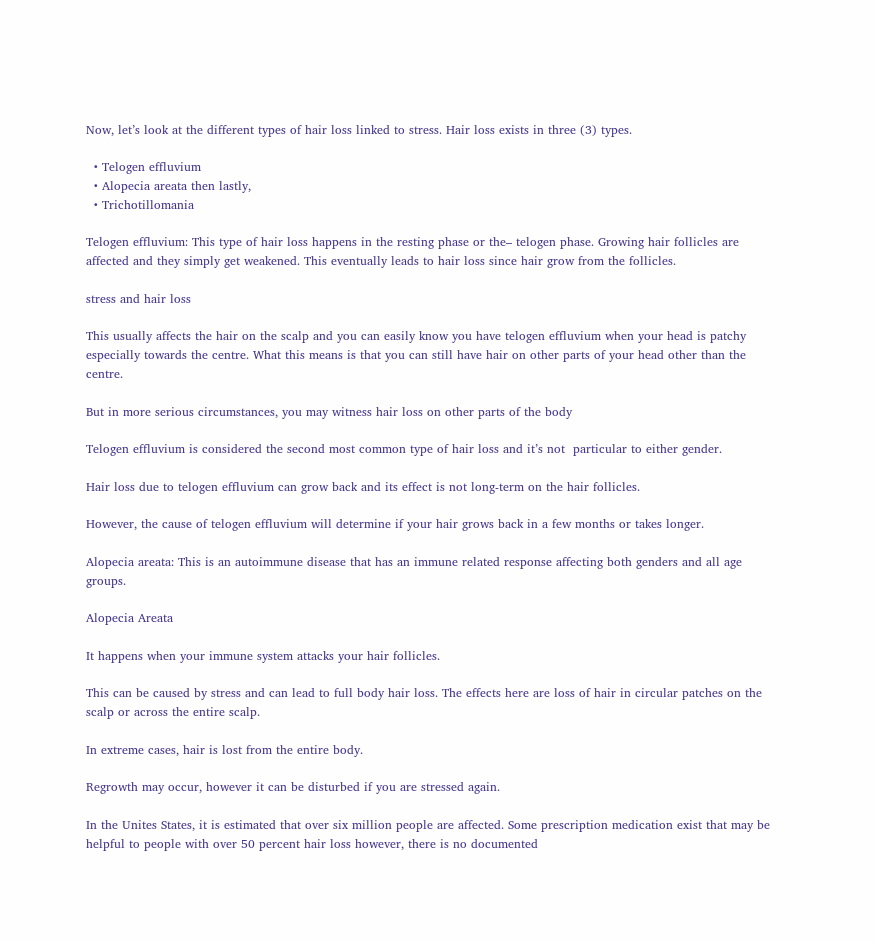Now, let’s look at the different types of hair loss linked to stress. Hair loss exists in three (3) types.

  • Telogen effluvium
  • Alopecia areata then lastly,
  • Trichotillomania

Telogen effluvium: This type of hair loss happens in the resting phase or the– telogen phase. Growing hair follicles are affected and they simply get weakened. This eventually leads to hair loss since hair grow from the follicles.

stress and hair loss

This usually affects the hair on the scalp and you can easily know you have telogen effluvium when your head is patchy especially towards the centre. What this means is that you can still have hair on other parts of your head other than the centre.

But in more serious circumstances, you may witness hair loss on other parts of the body

Telogen effluvium is considered the second most common type of hair loss and it’s not  particular to either gender.

Hair loss due to telogen effluvium can grow back and its effect is not long-term on the hair follicles.

However, the cause of telogen effluvium will determine if your hair grows back in a few months or takes longer.

Alopecia areata: This is an autoimmune disease that has an immune related response affecting both genders and all age groups.

Alopecia Areata

It happens when your immune system attacks your hair follicles.

This can be caused by stress and can lead to full body hair loss. The effects here are loss of hair in circular patches on the scalp or across the entire scalp.

In extreme cases, hair is lost from the entire body.

Regrowth may occur, however it can be disturbed if you are stressed again.

In the Unites States, it is estimated that over six million people are affected. Some prescription medication exist that may be helpful to people with over 50 percent hair loss however, there is no documented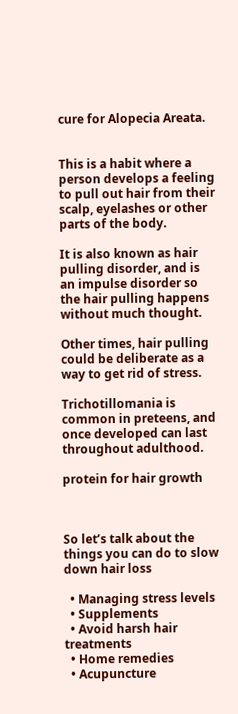cure for Alopecia Areata.


This is a habit where a person develops a feeling to pull out hair from their scalp, eyelashes or other parts of the body.

It is also known as hair pulling disorder, and is an impulse disorder so the hair pulling happens without much thought.

Other times, hair pulling could be deliberate as a way to get rid of stress.

Trichotillomania is common in preteens, and once developed can last throughout adulthood.

protein for hair growth



So let’s talk about the things you can do to slow down hair loss

  • Managing stress levels
  • Supplements
  • Avoid harsh hair treatments
  • Home remedies
  • Acupuncture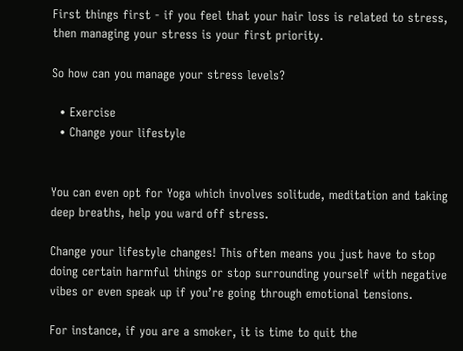First things first - if you feel that your hair loss is related to stress, then managing your stress is your first priority.

So how can you manage your stress levels?

  • Exercise
  • Change your lifestyle


You can even opt for Yoga which involves solitude, meditation and taking deep breaths, help you ward off stress.

Change your lifestyle changes! This often means you just have to stop doing certain harmful things or stop surrounding yourself with negative vibes or even speak up if you’re going through emotional tensions.

For instance, if you are a smoker, it is time to quit the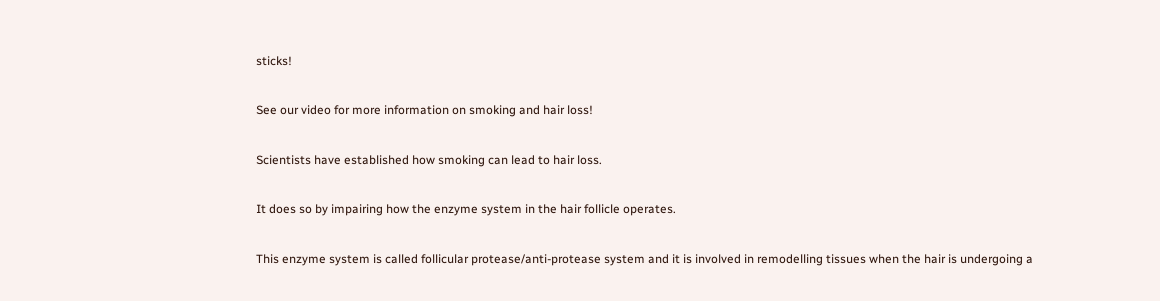sticks!

See our video for more information on smoking and hair loss!

Scientists have established how smoking can lead to hair loss.

It does so by impairing how the enzyme system in the hair follicle operates.

This enzyme system is called follicular protease/anti-protease system and it is involved in remodelling tissues when the hair is undergoing a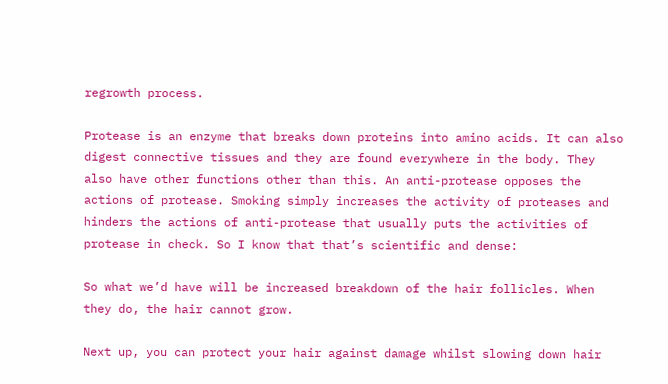regrowth process.

Protease is an enzyme that breaks down proteins into amino acids. It can also digest connective tissues and they are found everywhere in the body. They also have other functions other than this. An anti-protease opposes the actions of protease. Smoking simply increases the activity of proteases and hinders the actions of anti-protease that usually puts the activities of protease in check. So I know that that’s scientific and dense:

So what we’d have will be increased breakdown of the hair follicles. When they do, the hair cannot grow.

Next up, you can protect your hair against damage whilst slowing down hair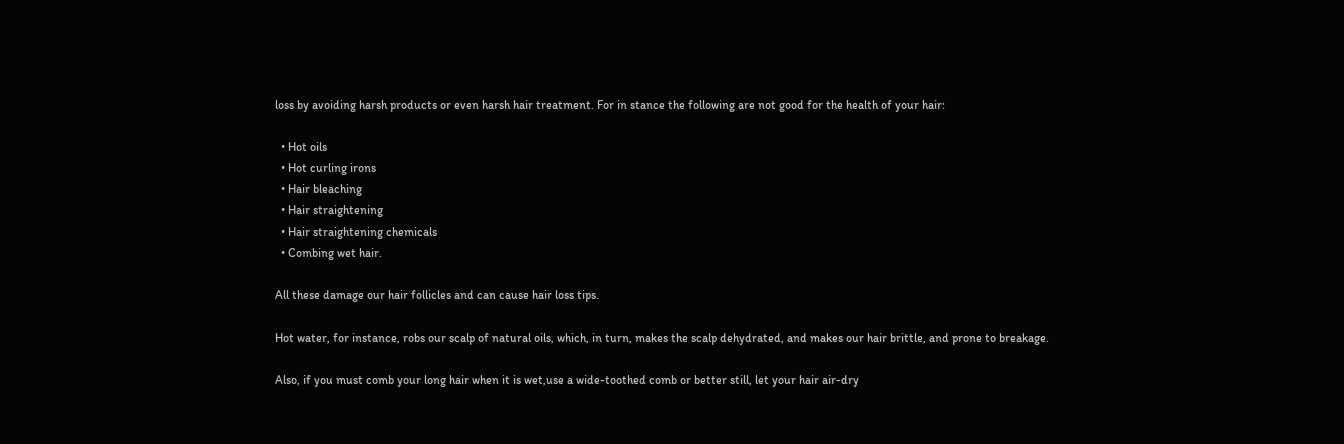loss by avoiding harsh products or even harsh hair treatment. For in stance the following are not good for the health of your hair:

  • Hot oils
  • Hot curling irons
  • Hair bleaching
  • Hair straightening
  • Hair straightening chemicals
  • Combing wet hair.

All these damage our hair follicles and can cause hair loss tips.

Hot water, for instance, robs our scalp of natural oils, which, in turn, makes the scalp dehydrated, and makes our hair brittle, and prone to breakage.

Also, if you must comb your long hair when it is wet,use a wide-toothed comb or better still, let your hair air-dry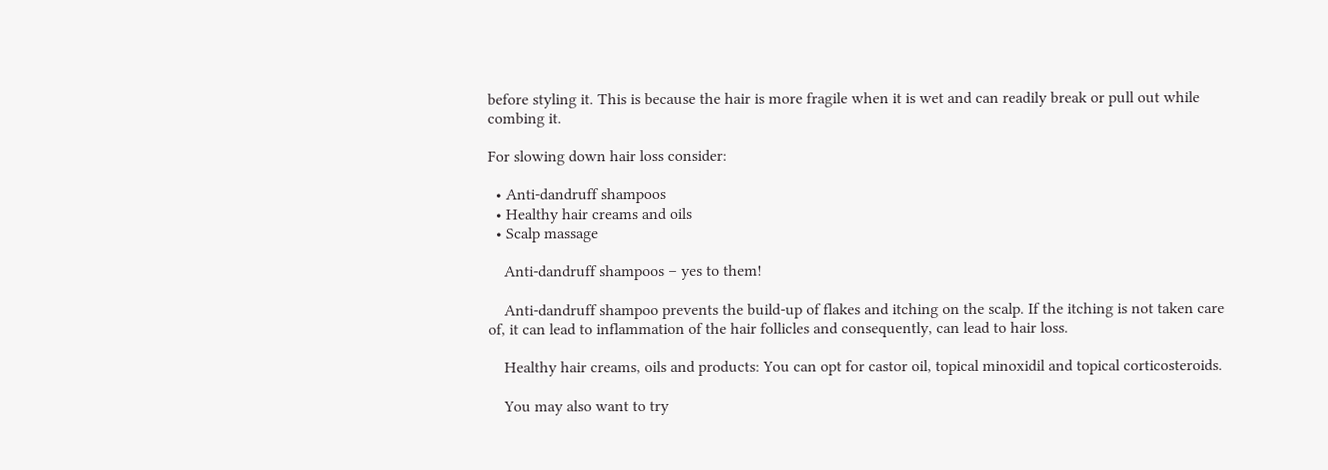before styling it. This is because the hair is more fragile when it is wet and can readily break or pull out while combing it.

For slowing down hair loss consider:

  • Anti-dandruff shampoos
  • Healthy hair creams and oils
  • Scalp massage

    Anti-dandruff shampoos – yes to them!

    Anti-dandruff shampoo prevents the build-up of flakes and itching on the scalp. If the itching is not taken care of, it can lead to inflammation of the hair follicles and consequently, can lead to hair loss.

    Healthy hair creams, oils and products: You can opt for castor oil, topical minoxidil and topical corticosteroids.

    You may also want to try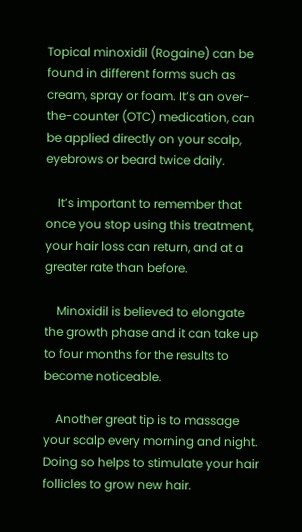Topical minoxidil (Rogaine) can be found in different forms such as cream, spray or foam. It’s an over-the-counter (OTC) medication, can be applied directly on your scalp, eyebrows or beard twice daily.

    It’s important to remember that once you stop using this treatment, your hair loss can return, and at a greater rate than before.

    Minoxidil is believed to elongate the growth phase and it can take up to four months for the results to become noticeable.

    Another great tip is to massage your scalp every morning and night. Doing so helps to stimulate your hair follicles to grow new hair.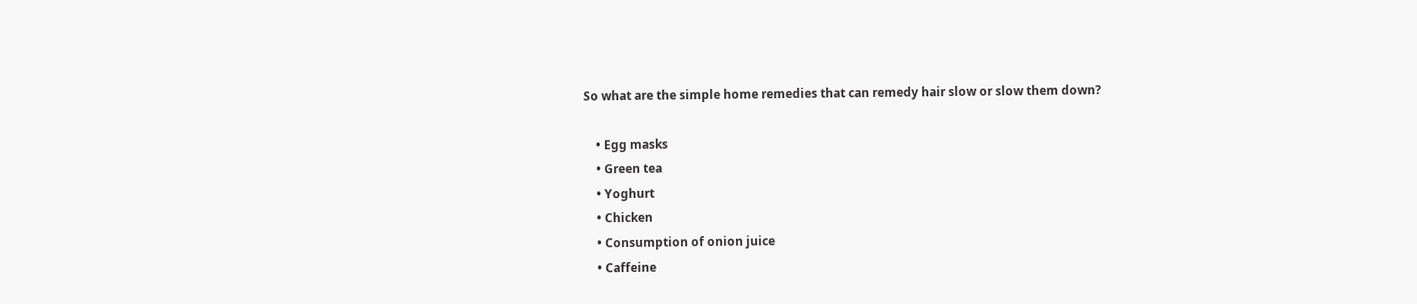So what are the simple home remedies that can remedy hair slow or slow them down?

    • Egg masks
    • Green tea
    • Yoghurt
    • Chicken
    • Consumption of onion juice
    • Caffeine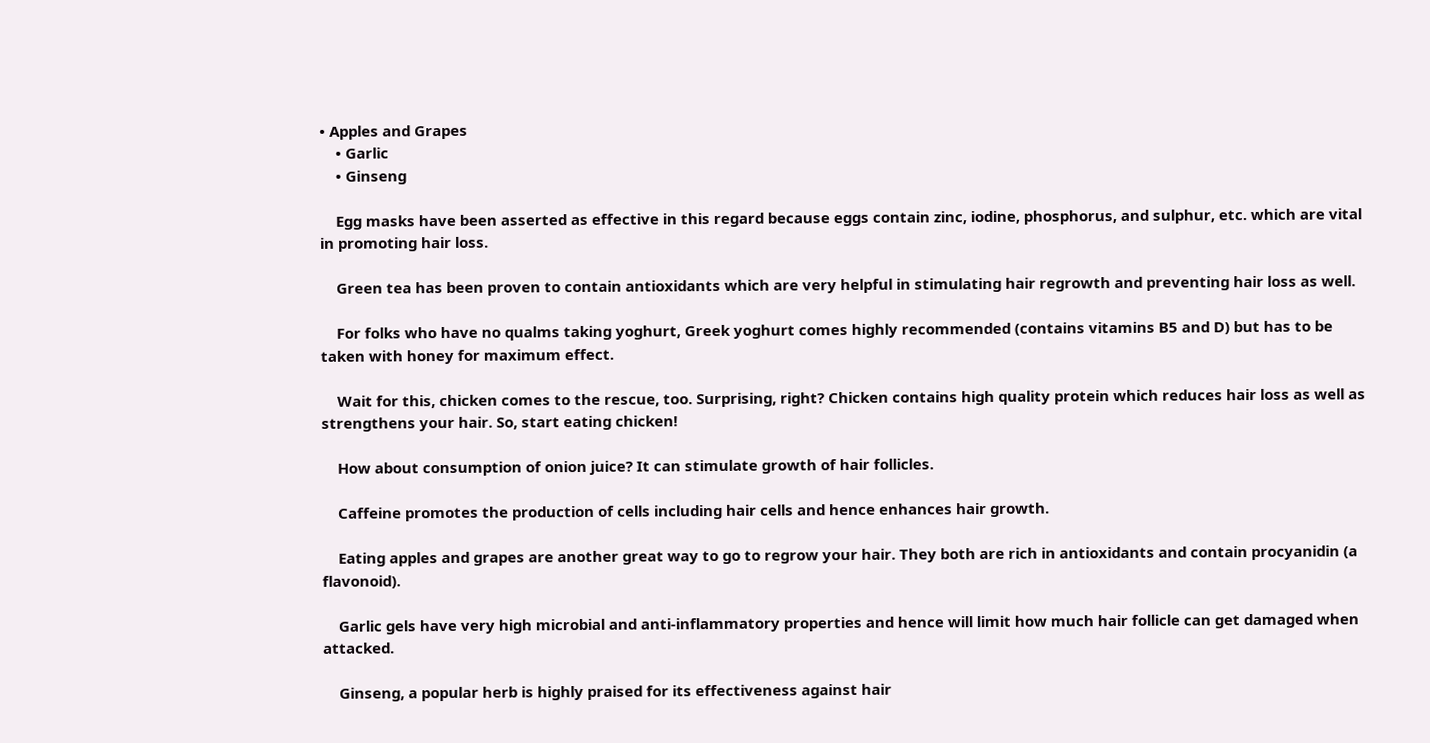• Apples and Grapes
    • Garlic
    • Ginseng

    Egg masks have been asserted as effective in this regard because eggs contain zinc, iodine, phosphorus, and sulphur, etc. which are vital in promoting hair loss.

    Green tea has been proven to contain antioxidants which are very helpful in stimulating hair regrowth and preventing hair loss as well.

    For folks who have no qualms taking yoghurt, Greek yoghurt comes highly recommended (contains vitamins B5 and D) but has to be taken with honey for maximum effect.

    Wait for this, chicken comes to the rescue, too. Surprising, right? Chicken contains high quality protein which reduces hair loss as well as strengthens your hair. So, start eating chicken!

    How about consumption of onion juice? It can stimulate growth of hair follicles.

    Caffeine promotes the production of cells including hair cells and hence enhances hair growth.

    Eating apples and grapes are another great way to go to regrow your hair. They both are rich in antioxidants and contain procyanidin (a flavonoid).

    Garlic gels have very high microbial and anti-inflammatory properties and hence will limit how much hair follicle can get damaged when attacked.

    Ginseng, a popular herb is highly praised for its effectiveness against hair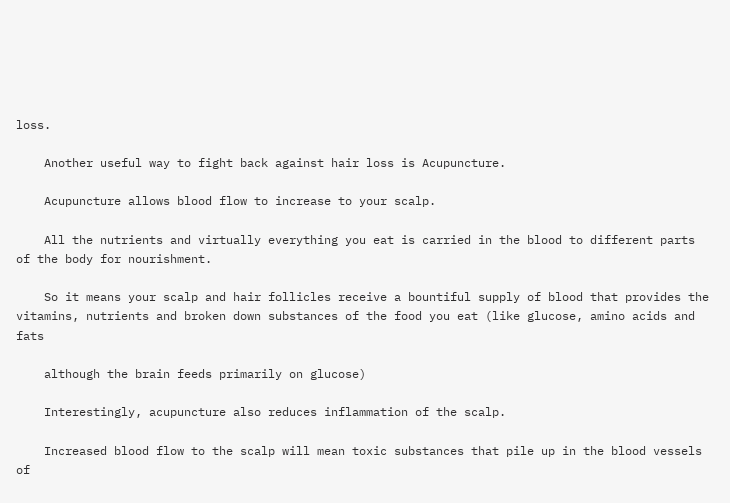loss.

    Another useful way to fight back against hair loss is Acupuncture.

    Acupuncture allows blood flow to increase to your scalp.

    All the nutrients and virtually everything you eat is carried in the blood to different parts of the body for nourishment.

    So it means your scalp and hair follicles receive a bountiful supply of blood that provides the vitamins, nutrients and broken down substances of the food you eat (like glucose, amino acids and fats

    although the brain feeds primarily on glucose)

    Interestingly, acupuncture also reduces inflammation of the scalp.

    Increased blood flow to the scalp will mean toxic substances that pile up in the blood vessels of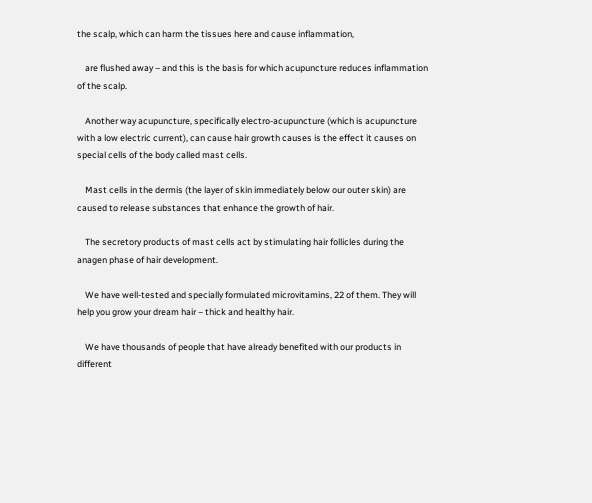the scalp, which can harm the tissues here and cause inflammation,

    are flushed away – and this is the basis for which acupuncture reduces inflammation of the scalp.

    Another way acupuncture, specifically electro-acupuncture (which is acupuncture with a low electric current), can cause hair growth causes is the effect it causes on special cells of the body called mast cells.

    Mast cells in the dermis (the layer of skin immediately below our outer skin) are caused to release substances that enhance the growth of hair.

    The secretory products of mast cells act by stimulating hair follicles during the anagen phase of hair development.

    We have well-tested and specially formulated microvitamins, 22 of them. They will help you grow your dream hair – thick and healthy hair.

    We have thousands of people that have already benefited with our products in different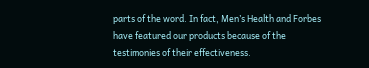parts of the word. In fact, Men’s Health and Forbes have featured our products because of the testimonies of their effectiveness.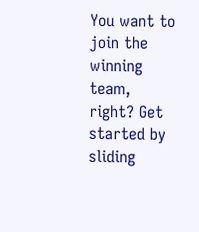You want to join the winning team, right? Get started by sliding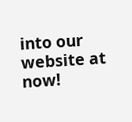into our website at now!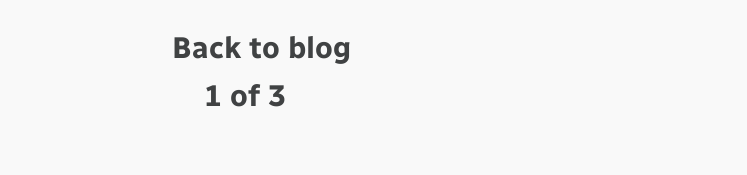Back to blog
    1 of 3